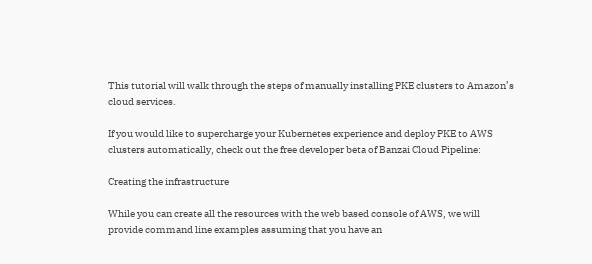This tutorial will walk through the steps of manually installing PKE clusters to Amazon’s cloud services.

If you would like to supercharge your Kubernetes experience and deploy PKE to AWS clusters automatically, check out the free developer beta of Banzai Cloud Pipeline:

Creating the infrastructure

While you can create all the resources with the web based console of AWS, we will provide command line examples assuming that you have an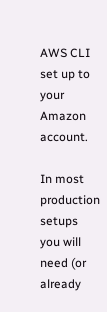AWS CLI set up to your Amazon account.

In most production setups you will need (or already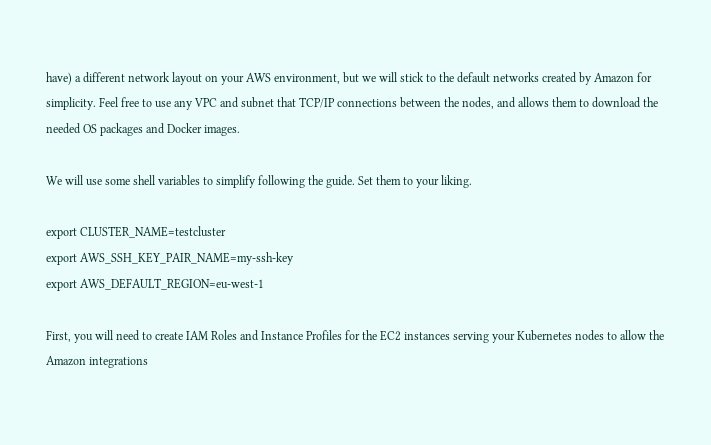have) a different network layout on your AWS environment, but we will stick to the default networks created by Amazon for simplicity. Feel free to use any VPC and subnet that TCP/IP connections between the nodes, and allows them to download the needed OS packages and Docker images.

We will use some shell variables to simplify following the guide. Set them to your liking.

export CLUSTER_NAME=testcluster
export AWS_SSH_KEY_PAIR_NAME=my-ssh-key
export AWS_DEFAULT_REGION=eu-west-1

First, you will need to create IAM Roles and Instance Profiles for the EC2 instances serving your Kubernetes nodes to allow the Amazon integrations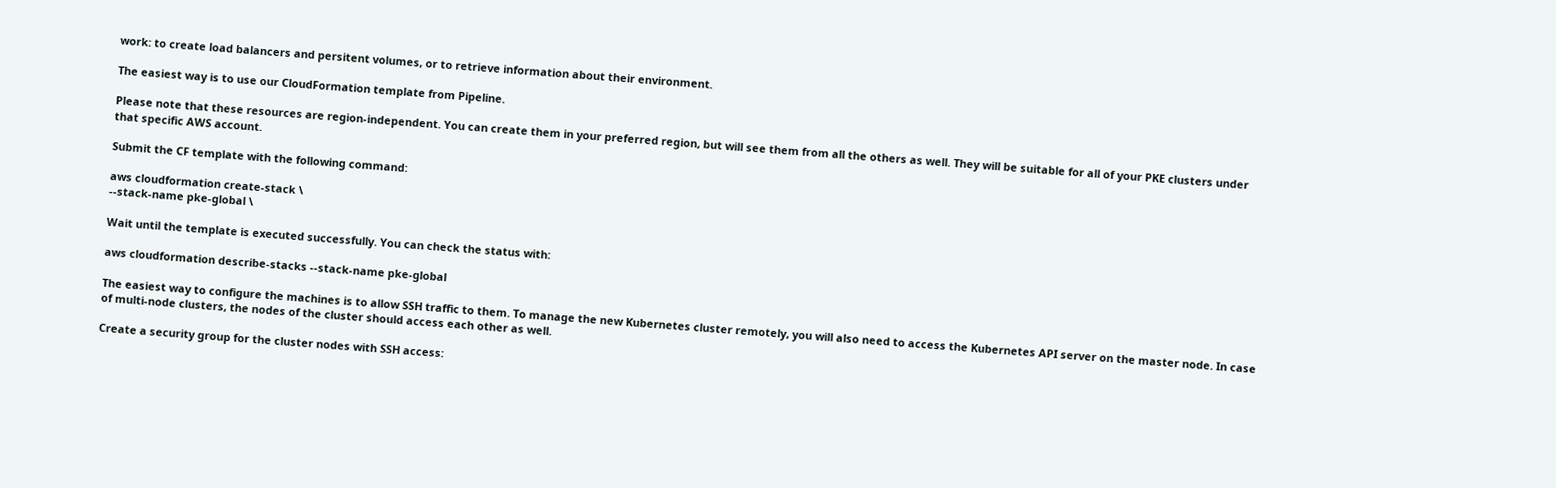work: to create load balancers and persitent volumes, or to retrieve information about their environment.

The easiest way is to use our CloudFormation template from Pipeline.

Please note that these resources are region-independent. You can create them in your preferred region, but will see them from all the others as well. They will be suitable for all of your PKE clusters under that specific AWS account.

Submit the CF template with the following command:

aws cloudformation create-stack \
--stack-name pke-global \

Wait until the template is executed successfully. You can check the status with:

aws cloudformation describe-stacks --stack-name pke-global

The easiest way to configure the machines is to allow SSH traffic to them. To manage the new Kubernetes cluster remotely, you will also need to access the Kubernetes API server on the master node. In case of multi-node clusters, the nodes of the cluster should access each other as well.

Create a security group for the cluster nodes with SSH access: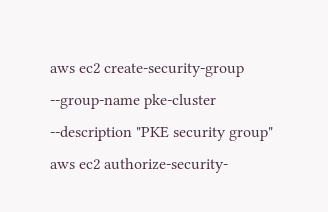aws ec2 create-security-group --group-name pke-cluster --description "PKE security group"
aws ec2 authorize-security-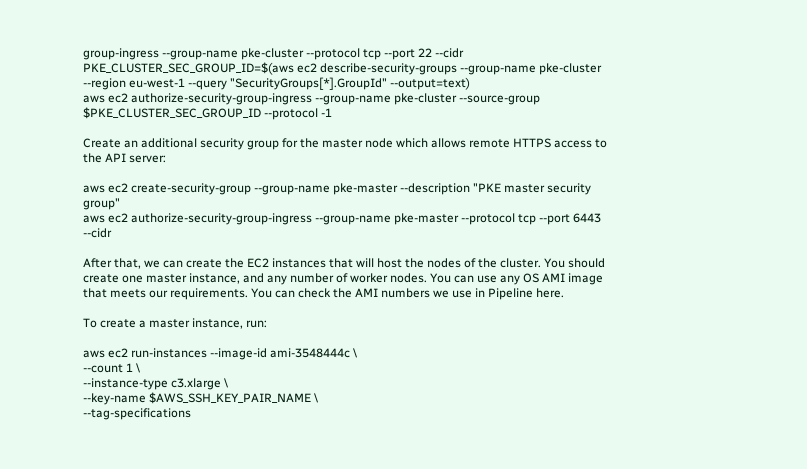group-ingress --group-name pke-cluster --protocol tcp --port 22 --cidr
PKE_CLUSTER_SEC_GROUP_ID=$(aws ec2 describe-security-groups --group-name pke-cluster --region eu-west-1 --query "SecurityGroups[*].GroupId" --output=text)
aws ec2 authorize-security-group-ingress --group-name pke-cluster --source-group $PKE_CLUSTER_SEC_GROUP_ID --protocol -1

Create an additional security group for the master node which allows remote HTTPS access to the API server:

aws ec2 create-security-group --group-name pke-master --description "PKE master security group"
aws ec2 authorize-security-group-ingress --group-name pke-master --protocol tcp --port 6443 --cidr

After that, we can create the EC2 instances that will host the nodes of the cluster. You should create one master instance, and any number of worker nodes. You can use any OS AMI image that meets our requirements. You can check the AMI numbers we use in Pipeline here.

To create a master instance, run:

aws ec2 run-instances --image-id ami-3548444c \
--count 1 \
--instance-type c3.xlarge \
--key-name $AWS_SSH_KEY_PAIR_NAME \
--tag-specifications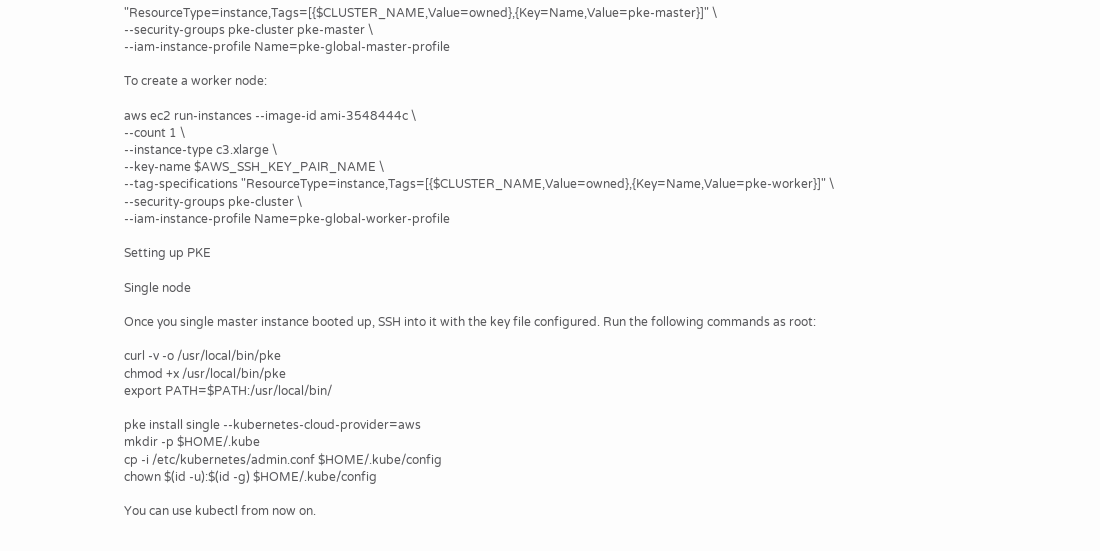"ResourceType=instance,Tags=[{$CLUSTER_NAME,Value=owned},{Key=Name,Value=pke-master}]" \
--security-groups pke-cluster pke-master \
--iam-instance-profile Name=pke-global-master-profile

To create a worker node:

aws ec2 run-instances --image-id ami-3548444c \
--count 1 \
--instance-type c3.xlarge \
--key-name $AWS_SSH_KEY_PAIR_NAME \
--tag-specifications "ResourceType=instance,Tags=[{$CLUSTER_NAME,Value=owned},{Key=Name,Value=pke-worker}]" \
--security-groups pke-cluster \
--iam-instance-profile Name=pke-global-worker-profile

Setting up PKE

Single node

Once you single master instance booted up, SSH into it with the key file configured. Run the following commands as root:

curl -v -o /usr/local/bin/pke
chmod +x /usr/local/bin/pke
export PATH=$PATH:/usr/local/bin/

pke install single --kubernetes-cloud-provider=aws
mkdir -p $HOME/.kube
cp -i /etc/kubernetes/admin.conf $HOME/.kube/config
chown $(id -u):$(id -g) $HOME/.kube/config

You can use kubectl from now on.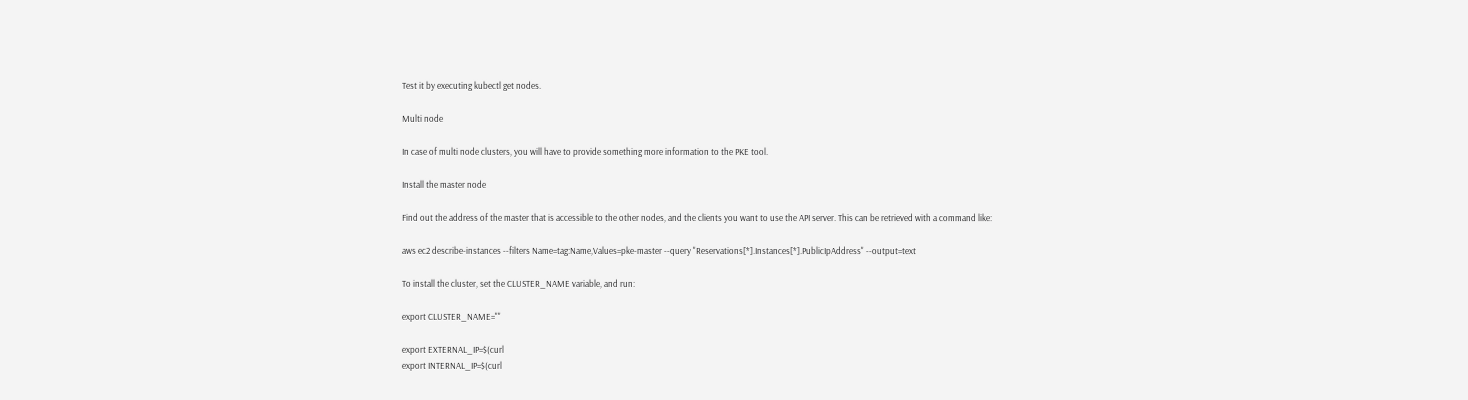Test it by executing kubectl get nodes.

Multi node

In case of multi node clusters, you will have to provide something more information to the PKE tool.

Install the master node

Find out the address of the master that is accessible to the other nodes, and the clients you want to use the API server. This can be retrieved with a command like:

aws ec2 describe-instances --filters Name=tag:Name,Values=pke-master --query "Reservations[*].Instances[*].PublicIpAddress" --output=text

To install the cluster, set the CLUSTER_NAME variable, and run:

export CLUSTER_NAME=""

export EXTERNAL_IP=$(curl
export INTERNAL_IP=$(curl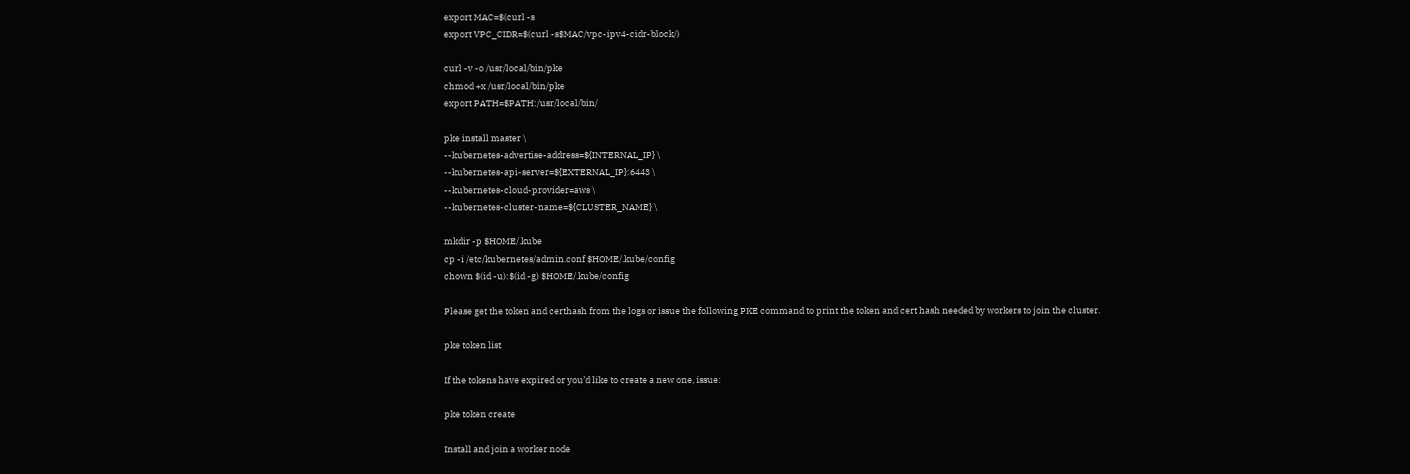export MAC=$(curl -s
export VPC_CIDR=$(curl -s$MAC/vpc-ipv4-cidr-block/)

curl -v -o /usr/local/bin/pke
chmod +x /usr/local/bin/pke
export PATH=$PATH:/usr/local/bin/

pke install master \
--kubernetes-advertise-address=${INTERNAL_IP} \
--kubernetes-api-server=${EXTERNAL_IP}:6443 \
--kubernetes-cloud-provider=aws \
--kubernetes-cluster-name=${CLUSTER_NAME} \

mkdir -p $HOME/.kube
cp -i /etc/kubernetes/admin.conf $HOME/.kube/config
chown $(id -u):$(id -g) $HOME/.kube/config

Please get the token and certhash from the logs or issue the following PKE command to print the token and cert hash needed by workers to join the cluster.

pke token list

If the tokens have expired or you’d like to create a new one, issue:

pke token create

Install and join a worker node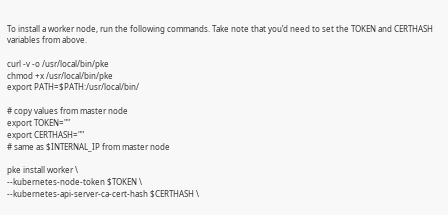To install a worker node, run the following commands. Take note that you’d need to set the TOKEN and CERTHASH variables from above.

curl -v -o /usr/local/bin/pke
chmod +x /usr/local/bin/pke
export PATH=$PATH:/usr/local/bin/

# copy values from master node
export TOKEN=""
export CERTHASH=""
# same as $INTERNAL_IP from master node

pke install worker \
--kubernetes-node-token $TOKEN \
--kubernetes-api-server-ca-cert-hash $CERTHASH \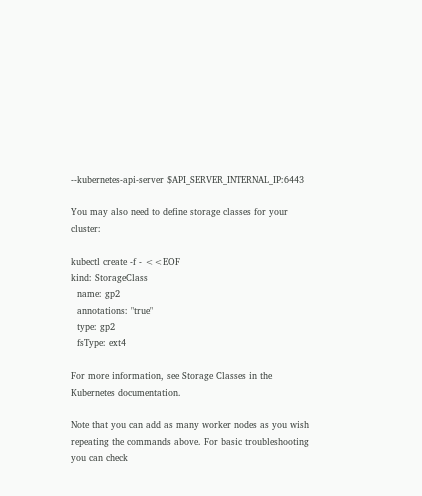--kubernetes-api-server $API_SERVER_INTERNAL_IP:6443

You may also need to define storage classes for your cluster:

kubectl create -f - <<EOF
kind: StorageClass
  name: gp2
  annotations: "true"
  type: gp2
  fsType: ext4

For more information, see Storage Classes in the Kubernetes documentation.

Note that you can add as many worker nodes as you wish repeating the commands above. For basic troubleshooting you can check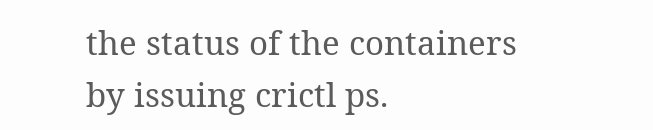the status of the containers by issuing crictl ps.